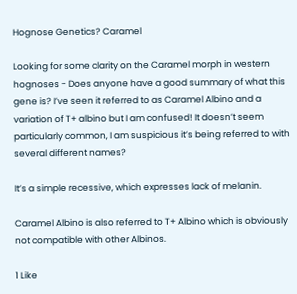Hognose Genetics? Caramel

Looking for some clarity on the Caramel morph in western hognoses - Does anyone have a good summary of what this gene is? I’ve seen it referred to as Caramel Albino and a variation of T+ albino but I am confused! It doesn’t seem particularly common, I am suspicious it’s being referred to with several different names?

It’s a simple recessive, which expresses lack of melanin.

Caramel Albino is also referred to T+ Albino which is obviously not compatible with other Albinos.

1 Like